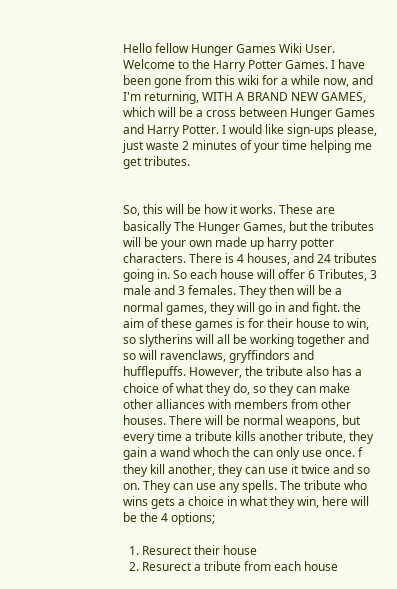Hello fellow Hunger Games Wiki User. Welcome to the Harry Potter Games. I have been gone from this wiki for a while now, and I'm returning, WITH A BRAND NEW GAMES, which will be a cross between Hunger Games and Harry Potter. I would like sign-ups please, just waste 2 minutes of your time helping me get tributes.


So, this will be how it works. These are basically The Hunger Games, but the tributes will be your own made up harry potter characters. There is 4 houses, and 24 tributes going in. So each house will offer 6 Tributes, 3 male and 3 females. They then will be a normal games, they will go in and fight. the aim of these games is for their house to win, so slytherins will all be working together and so will ravenclaws, gryffindors and hufflepuffs. However, the tribute also has a choice of what they do, so they can make other alliances with members from other houses. There will be normal weapons, but every time a tribute kills another tribute, they gain a wand whoch the can only use once. f they kill another, they can use it twice and so on. They can use any spells. The tribute who wins gets a choice in what they win, here will be the 4 options;

  1. Resurect their house
  2. Resurect a tribute from each house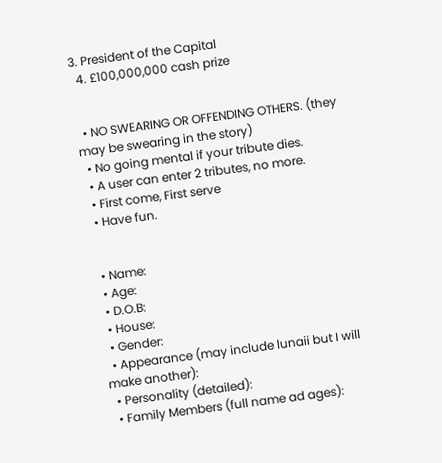3. President of the Capital
  4. £100,000,000 cash prize


  • NO SWEARING OR OFFENDING OTHERS. (they may be swearing in the story)
  • No going mental if your tribute dies.
  • A user can enter 2 tributes, no more.
  • First come, First serve
  • Have fun.


  • Name:
  • Age:
  • D.O.B:
  • House:
  • Gender:
  • Appearance (may include lunaii but I will make another):
  • Personality (detailed):
  • Family Members (full name ad ages):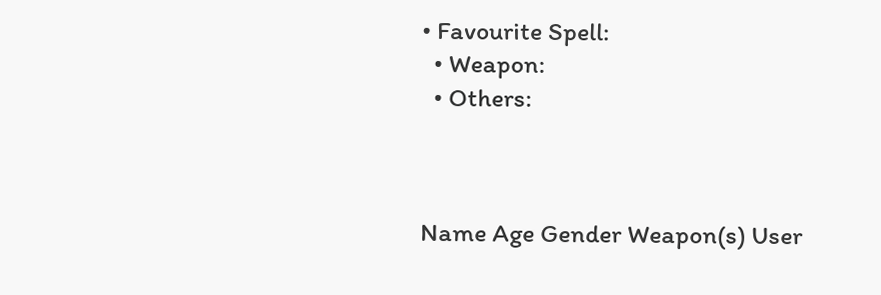• Favourite Spell:
  • Weapon:
  • Others:



Name Age Gender Weapon(s) User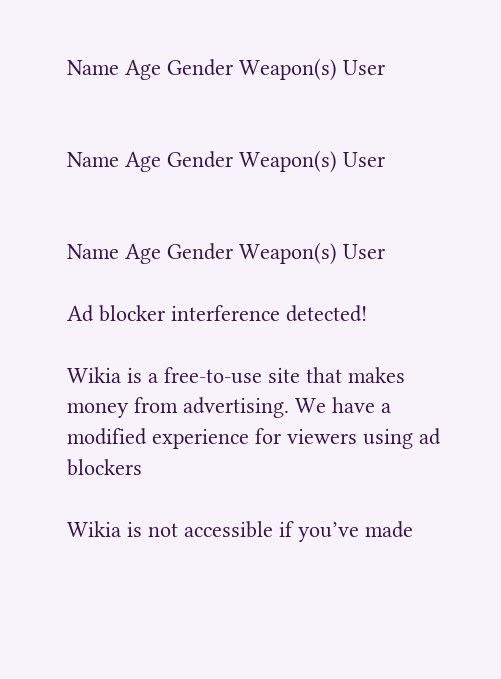Name Age Gender Weapon(s) User


Name Age Gender Weapon(s) User


Name Age Gender Weapon(s) User

Ad blocker interference detected!

Wikia is a free-to-use site that makes money from advertising. We have a modified experience for viewers using ad blockers

Wikia is not accessible if you’ve made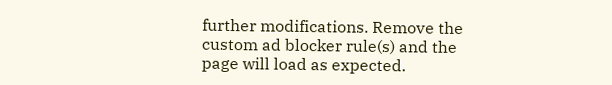further modifications. Remove the custom ad blocker rule(s) and the page will load as expected.